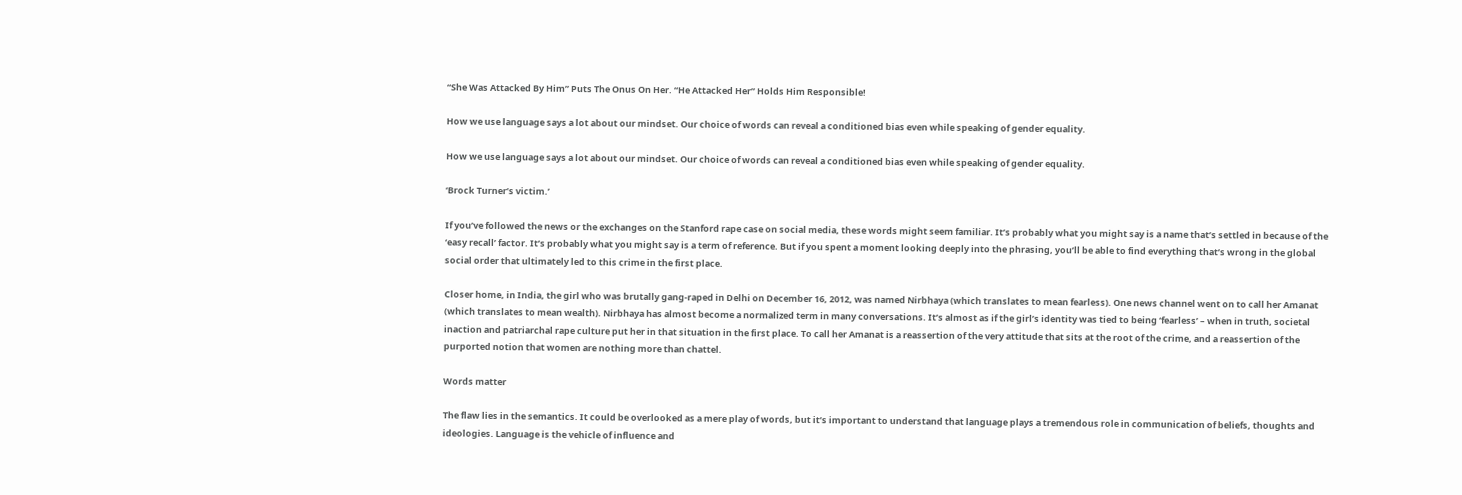“She Was Attacked By Him” Puts The Onus On Her. “He Attacked Her” Holds Him Responsible!

How we use language says a lot about our mindset. Our choice of words can reveal a conditioned bias even while speaking of gender equality.

How we use language says a lot about our mindset. Our choice of words can reveal a conditioned bias even while speaking of gender equality.

‘Brock Turner’s victim.’

If you’ve followed the news or the exchanges on the Stanford rape case on social media, these words might seem familiar. It’s probably what you might say is a name that’s settled in because of the ‘easy recall’ factor. It’s probably what you might say is a term of reference. But if you spent a moment looking deeply into the phrasing, you’ll be able to find everything that’s wrong in the global social order that ultimately led to this crime in the first place.

Closer home, in India, the girl who was brutally gang-raped in Delhi on December 16, 2012, was named Nirbhaya (which translates to mean fearless). One news channel went on to call her Amanat (which translates to mean wealth). Nirbhaya has almost become a normalized term in many conversations. It’s almost as if the girl’s identity was tied to being ‘fearless’ – when in truth, societal inaction and patriarchal rape culture put her in that situation in the first place. To call her Amanat is a reassertion of the very attitude that sits at the root of the crime, and a reassertion of the purported notion that women are nothing more than chattel.

Words matter

The flaw lies in the semantics. It could be overlooked as a mere play of words, but it’s important to understand that language plays a tremendous role in communication of beliefs, thoughts and ideologies. Language is the vehicle of influence and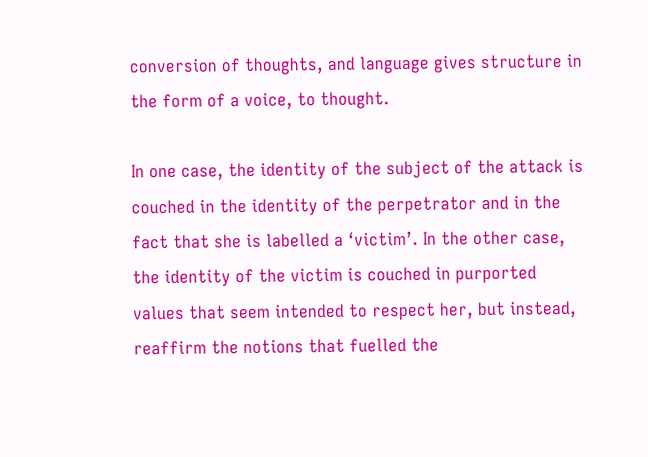conversion of thoughts, and language gives structure in the form of a voice, to thought.

In one case, the identity of the subject of the attack is couched in the identity of the perpetrator and in the fact that she is labelled a ‘victim’. In the other case, the identity of the victim is couched in purported values that seem intended to respect her, but instead, reaffirm the notions that fuelled the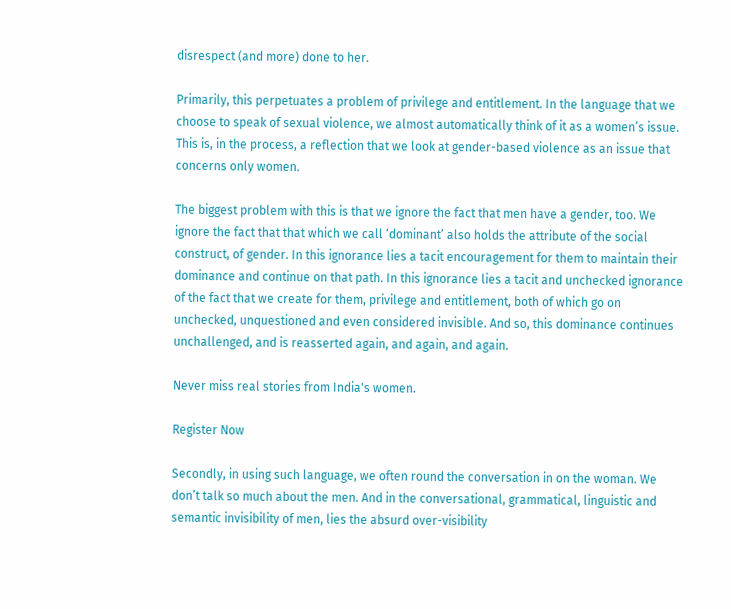disrespect (and more) done to her.

Primarily, this perpetuates a problem of privilege and entitlement. In the language that we choose to speak of sexual violence, we almost automatically think of it as a women’s issue. This is, in the process, a reflection that we look at gender-based violence as an issue that concerns only women.

The biggest problem with this is that we ignore the fact that men have a gender, too. We ignore the fact that that which we call ‘dominant’ also holds the attribute of the social construct, of gender. In this ignorance lies a tacit encouragement for them to maintain their dominance and continue on that path. In this ignorance lies a tacit and unchecked ignorance of the fact that we create for them, privilege and entitlement, both of which go on unchecked, unquestioned and even considered invisible. And so, this dominance continues unchallenged, and is reasserted again, and again, and again.

Never miss real stories from India's women.

Register Now

Secondly, in using such language, we often round the conversation in on the woman. We don’t talk so much about the men. And in the conversational, grammatical, linguistic and semantic invisibility of men, lies the absurd over-visibility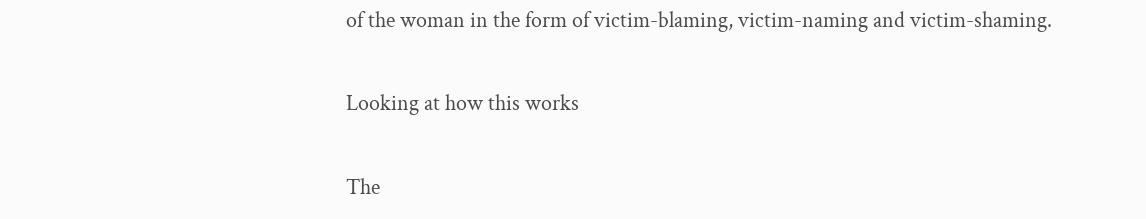of the woman in the form of victim-blaming, victim-naming and victim-shaming.

Looking at how this works

The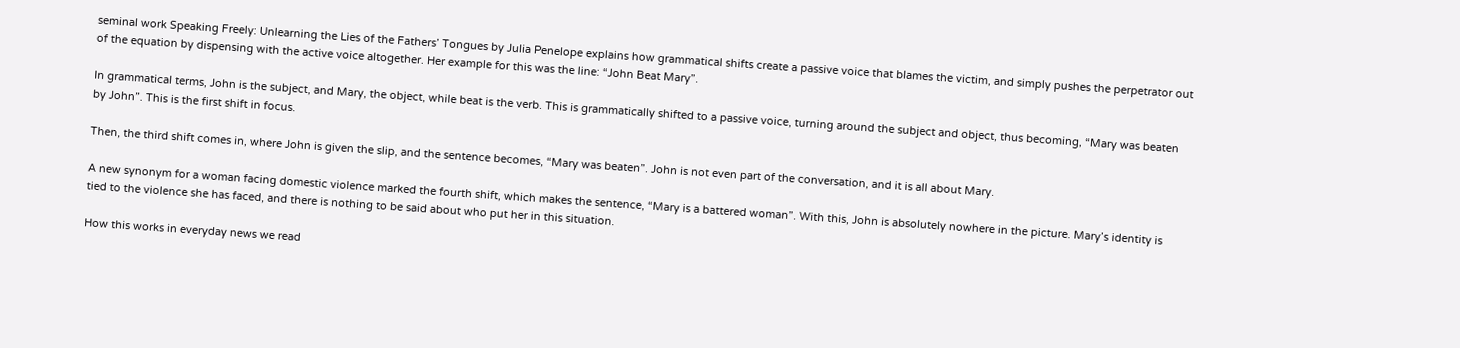seminal work Speaking Freely: Unlearning the Lies of the Fathers’ Tongues by Julia Penelope explains how grammatical shifts create a passive voice that blames the victim, and simply pushes the perpetrator out of the equation by dispensing with the active voice altogether. Her example for this was the line: “John Beat Mary”.

In grammatical terms, John is the subject, and Mary, the object, while beat is the verb. This is grammatically shifted to a passive voice, turning around the subject and object, thus becoming, “Mary was beaten by John”. This is the first shift in focus.

Then, the third shift comes in, where John is given the slip, and the sentence becomes, “Mary was beaten”. John is not even part of the conversation, and it is all about Mary.

A new synonym for a woman facing domestic violence marked the fourth shift, which makes the sentence, “Mary is a battered woman”. With this, John is absolutely nowhere in the picture. Mary’s identity is tied to the violence she has faced, and there is nothing to be said about who put her in this situation.

How this works in everyday news we read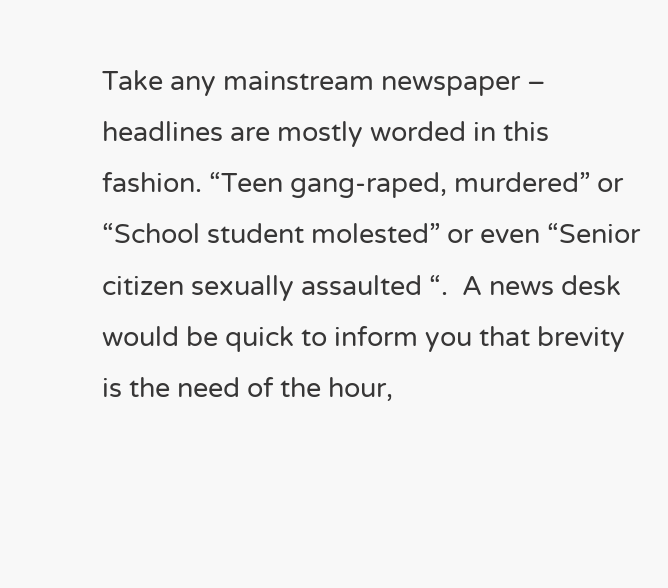Take any mainstream newspaper – headlines are mostly worded in this fashion. “Teen gang-raped, murdered” or “School student molested” or even “Senior citizen sexually assaulted “.  A news desk would be quick to inform you that brevity is the need of the hour,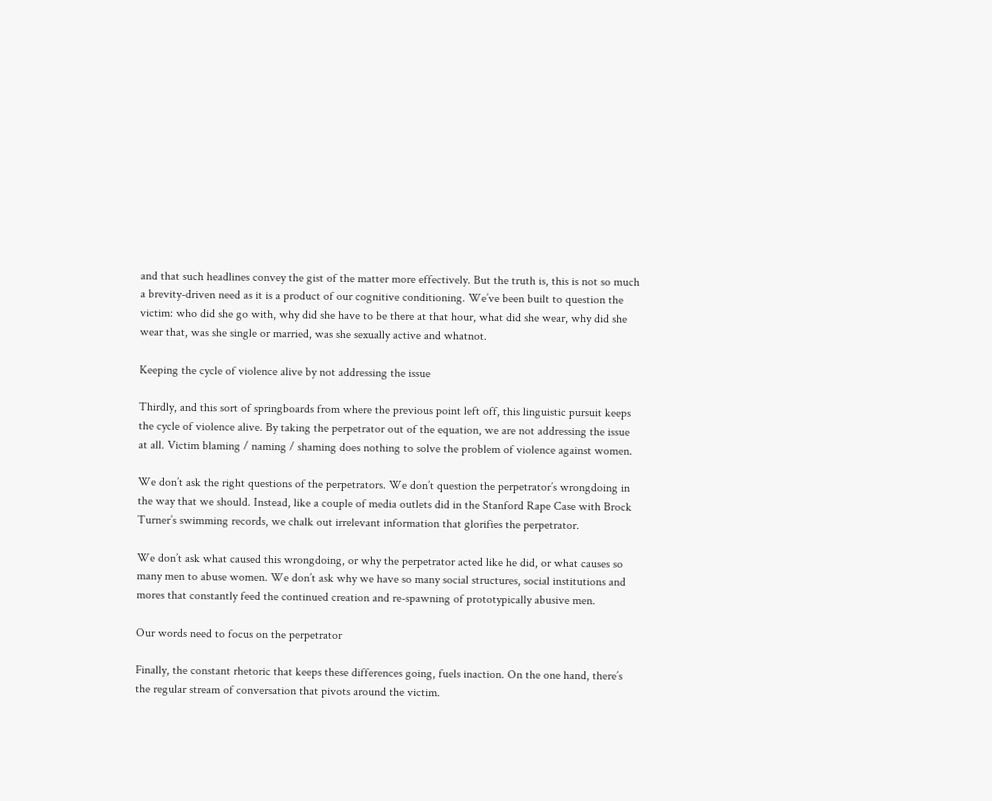and that such headlines convey the gist of the matter more effectively. But the truth is, this is not so much a brevity-driven need as it is a product of our cognitive conditioning. We’ve been built to question the victim: who did she go with, why did she have to be there at that hour, what did she wear, why did she wear that, was she single or married, was she sexually active and whatnot.

Keeping the cycle of violence alive by not addressing the issue

Thirdly, and this sort of springboards from where the previous point left off, this linguistic pursuit keeps the cycle of violence alive. By taking the perpetrator out of the equation, we are not addressing the issue at all. Victim blaming / naming / shaming does nothing to solve the problem of violence against women.

We don’t ask the right questions of the perpetrators. We don’t question the perpetrator’s wrongdoing in the way that we should. Instead, like a couple of media outlets did in the Stanford Rape Case with Brock Turner’s swimming records, we chalk out irrelevant information that glorifies the perpetrator.

We don’t ask what caused this wrongdoing, or why the perpetrator acted like he did, or what causes so many men to abuse women. We don’t ask why we have so many social structures, social institutions and mores that constantly feed the continued creation and re-spawning of prototypically abusive men.

Our words need to focus on the perpetrator

Finally, the constant rhetoric that keeps these differences going, fuels inaction. On the one hand, there’s the regular stream of conversation that pivots around the victim.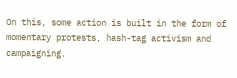On this, some action is built in the form of momentary protests, hash-tag activism and campaigning.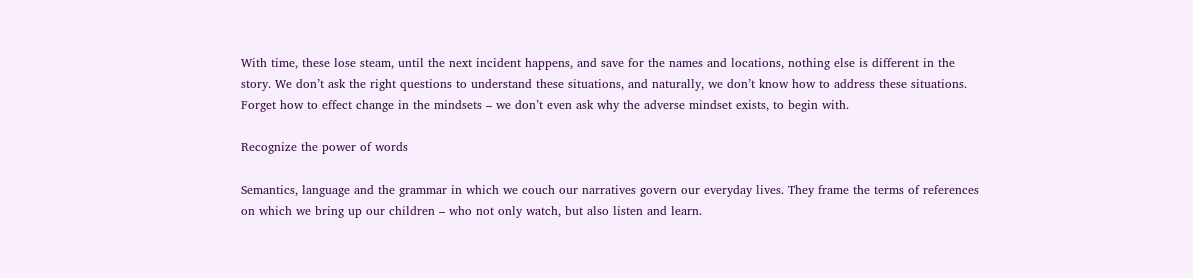With time, these lose steam, until the next incident happens, and save for the names and locations, nothing else is different in the story. We don’t ask the right questions to understand these situations, and naturally, we don’t know how to address these situations. Forget how to effect change in the mindsets – we don’t even ask why the adverse mindset exists, to begin with.

Recognize the power of words

Semantics, language and the grammar in which we couch our narratives govern our everyday lives. They frame the terms of references on which we bring up our children – who not only watch, but also listen and learn.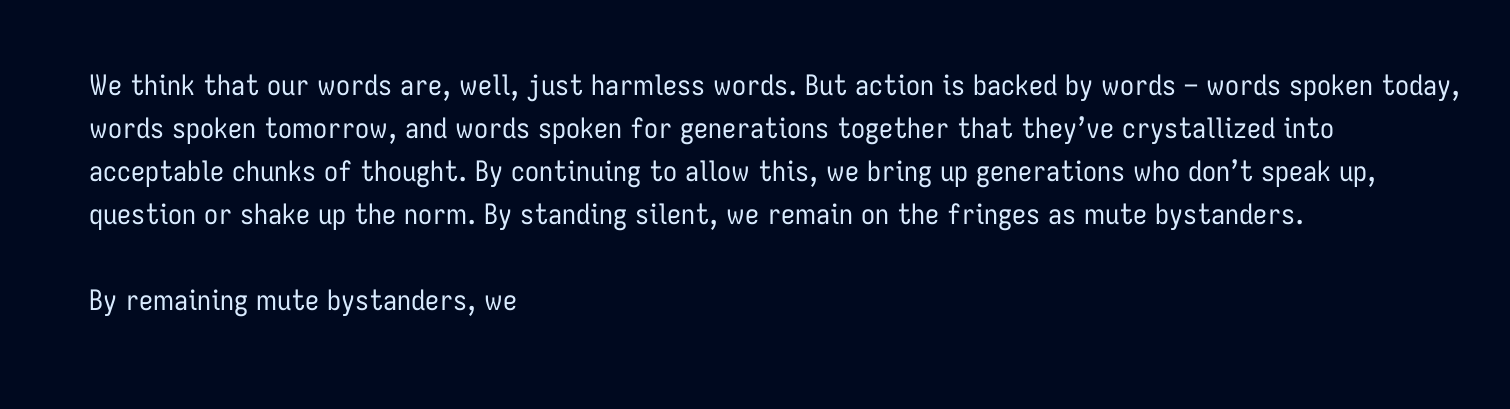We think that our words are, well, just harmless words. But action is backed by words – words spoken today, words spoken tomorrow, and words spoken for generations together that they’ve crystallized into acceptable chunks of thought. By continuing to allow this, we bring up generations who don’t speak up, question or shake up the norm. By standing silent, we remain on the fringes as mute bystanders.

By remaining mute bystanders, we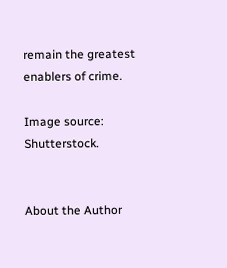remain the greatest enablers of crime.

Image source: Shutterstock.


About the Author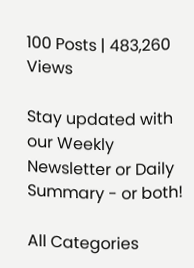100 Posts | 483,260 Views

Stay updated with our Weekly Newsletter or Daily Summary - or both!

All Categories